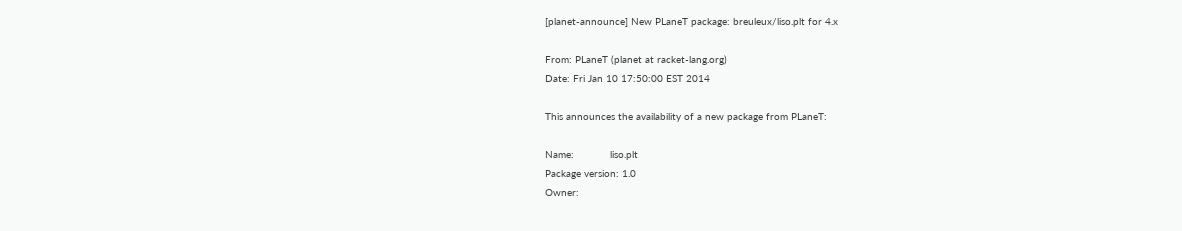[planet-announce] New PLaneT package: breuleux/liso.plt for 4.x

From: PLaneT (planet at racket-lang.org)
Date: Fri Jan 10 17:50:00 EST 2014

This announces the availability of a new package from PLaneT:

Name:            liso.plt
Package version: 1.0
Owner: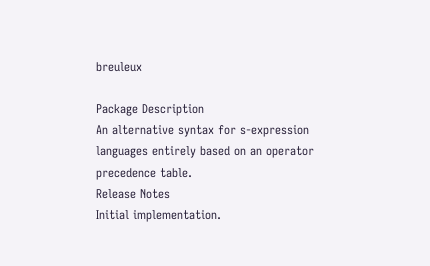breuleux

Package Description
An alternative syntax for s-expression languages entirely based on an operator precedence table.
Release Notes
Initial implementation.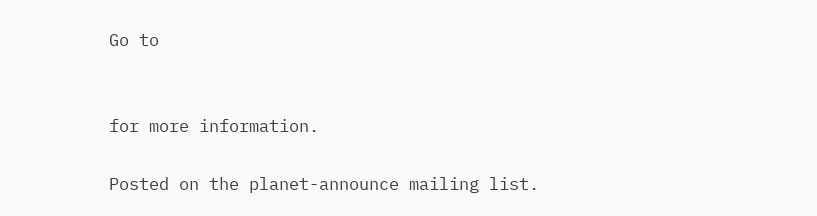Go to


for more information.

Posted on the planet-announce mailing list.